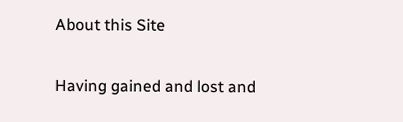About this Site

Having gained and lost and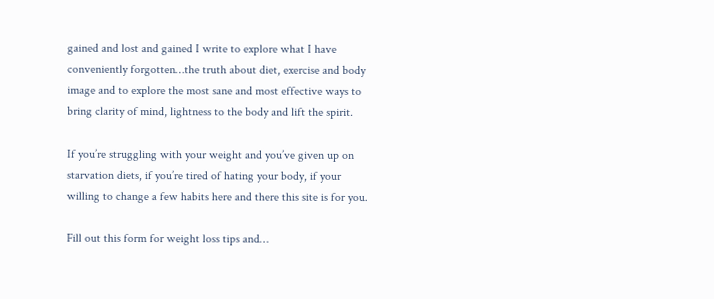gained and lost and gained I write to explore what I have conveniently forgotten…the truth about diet, exercise and body image and to explore the most sane and most effective ways to bring clarity of mind, lightness to the body and lift the spirit.

If you’re struggling with your weight and you’ve given up on starvation diets, if you’re tired of hating your body, if your willing to change a few habits here and there this site is for you.

Fill out this form for weight loss tips and…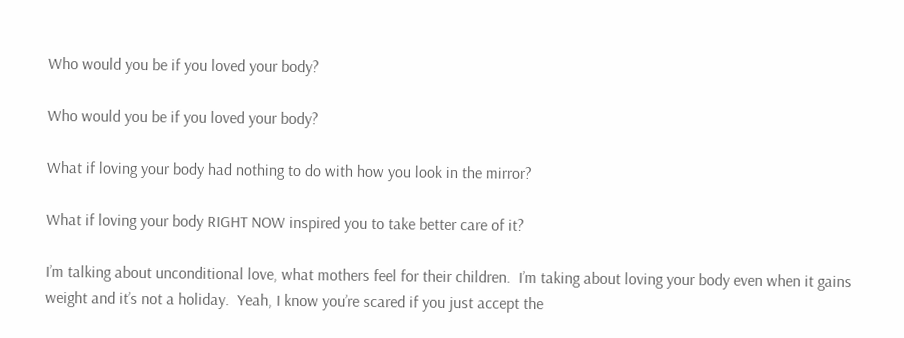Who would you be if you loved your body?

Who would you be if you loved your body?

What if loving your body had nothing to do with how you look in the mirror?

What if loving your body RIGHT NOW inspired you to take better care of it?

I’m talking about unconditional love, what mothers feel for their children.  I’m taking about loving your body even when it gains weight and it’s not a holiday.  Yeah, I know you’re scared if you just accept the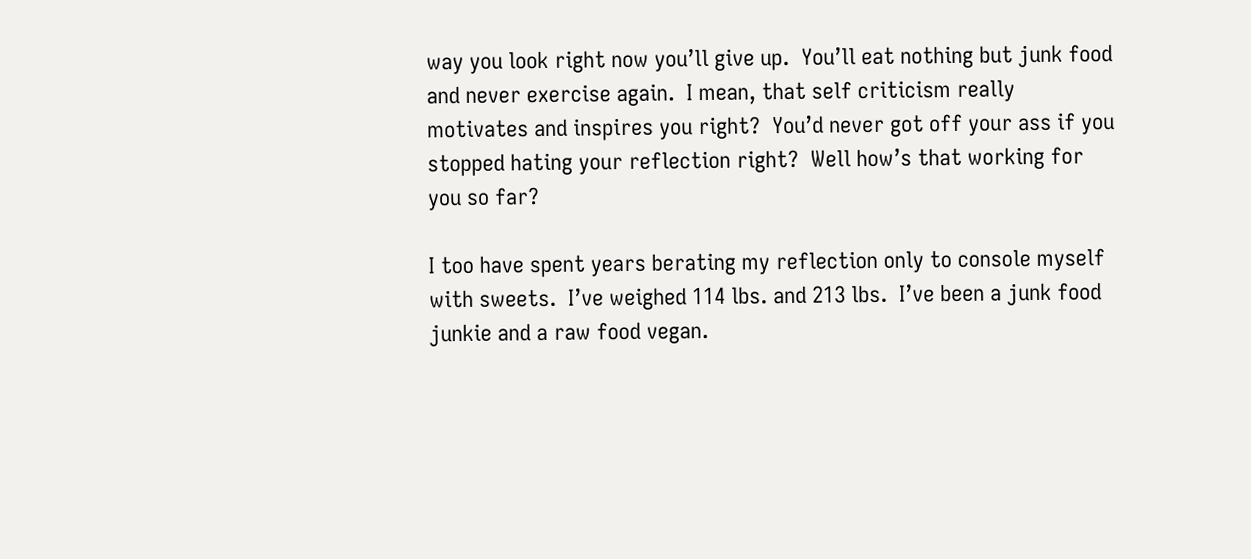way you look right now you’ll give up.  You’ll eat nothing but junk food and never exercise again.  I mean, that self criticism really motivates and inspires you right?  You’d never got off your ass if you stopped hating your reflection right?  Well how’s that working for you so far?

I too have spent years berating my reflection only to console myself with sweets.  I’ve weighed 114 lbs. and 213 lbs.  I’ve been a junk food junkie and a raw food vegan.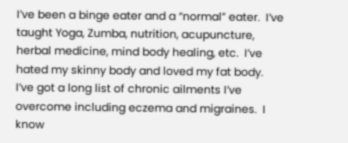I’ve been a binge eater and a “normal” eater.  I’ve taught Yoga, Zumba, nutrition, acupuncture, herbal medicine, mind body healing, etc.  I’ve hated my skinny body and loved my fat body.  I’ve got a long list of chronic ailments I’ve overcome including eczema and migraines.  I know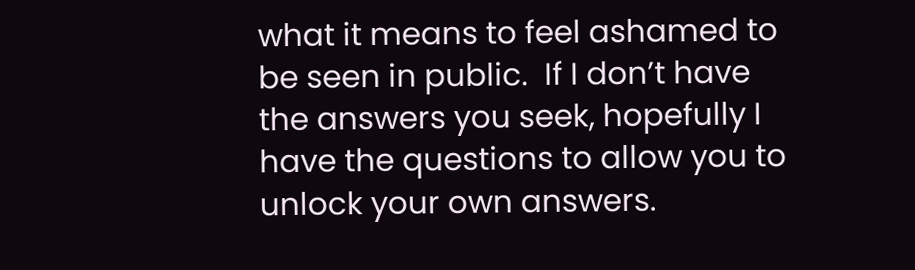what it means to feel ashamed to be seen in public.  If I don’t have the answers you seek, hopefully I have the questions to allow you to unlock your own answers.